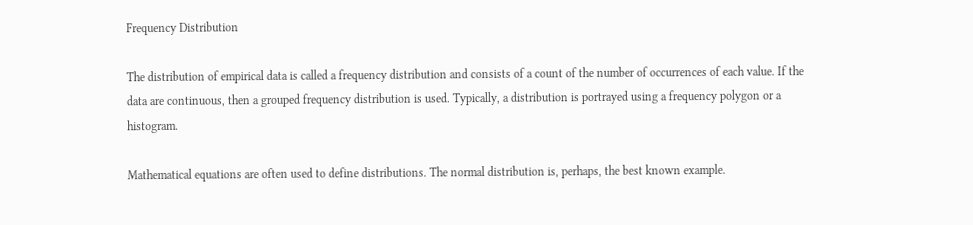Frequency Distribution

The distribution of empirical data is called a frequency distribution and consists of a count of the number of occurrences of each value. If the data are continuous, then a grouped frequency distribution is used. Typically, a distribution is portrayed using a frequency polygon or a histogram.

Mathematical equations are often used to define distributions. The normal distribution is, perhaps, the best known example.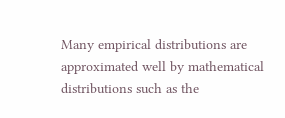Many empirical distributions are approximated well by mathematical distributions such as the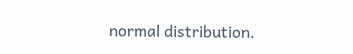normal distribution.